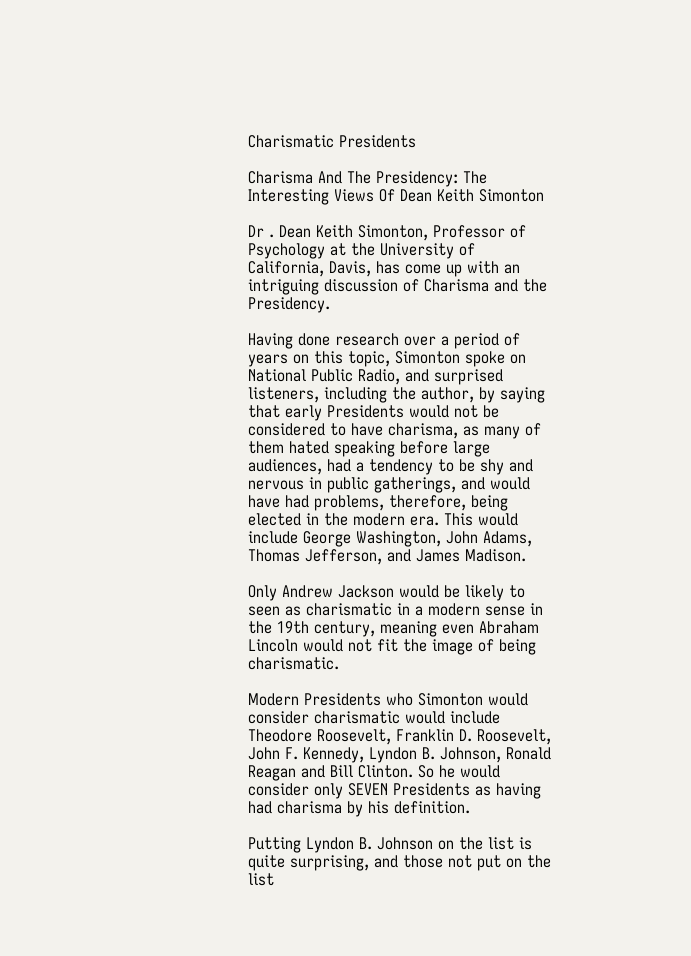Charismatic Presidents

Charisma And The Presidency: The Interesting Views Of Dean Keith Simonton

Dr . Dean Keith Simonton, Professor of Psychology at the University of California, Davis, has come up with an intriguing discussion of Charisma and the Presidency.

Having done research over a period of years on this topic, Simonton spoke on National Public Radio, and surprised listeners, including the author, by saying that early Presidents would not be considered to have charisma, as many of them hated speaking before large audiences, had a tendency to be shy and nervous in public gatherings, and would have had problems, therefore, being elected in the modern era. This would include George Washington, John Adams, Thomas Jefferson, and James Madison.

Only Andrew Jackson would be likely to seen as charismatic in a modern sense in the 19th century, meaning even Abraham Lincoln would not fit the image of being charismatic.

Modern Presidents who Simonton would consider charismatic would include Theodore Roosevelt, Franklin D. Roosevelt, John F. Kennedy, Lyndon B. Johnson, Ronald Reagan and Bill Clinton. So he would consider only SEVEN Presidents as having had charisma by his definition.

Putting Lyndon B. Johnson on the list is quite surprising, and those not put on the list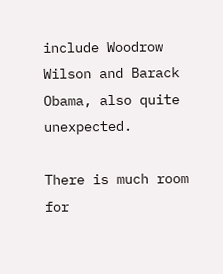include Woodrow Wilson and Barack Obama, also quite unexpected.

There is much room for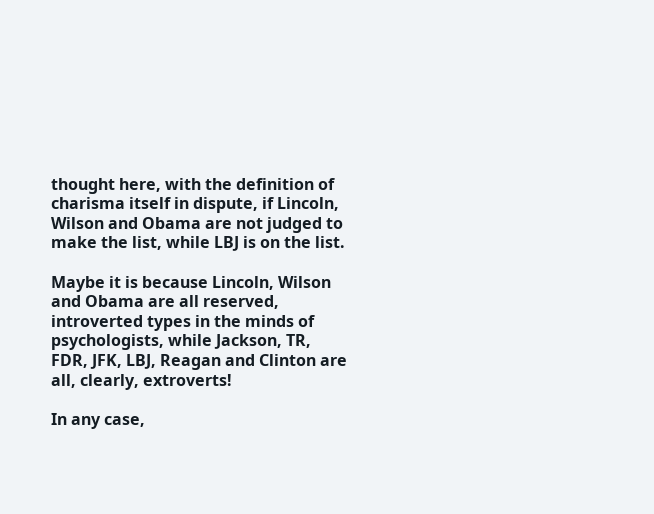thought here, with the definition of charisma itself in dispute, if Lincoln, Wilson and Obama are not judged to make the list, while LBJ is on the list.

Maybe it is because Lincoln, Wilson and Obama are all reserved, introverted types in the minds of psychologists, while Jackson, TR, FDR, JFK, LBJ, Reagan and Clinton are all, clearly, extroverts!

In any case,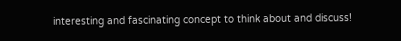interesting and fascinating concept to think about and discuss!